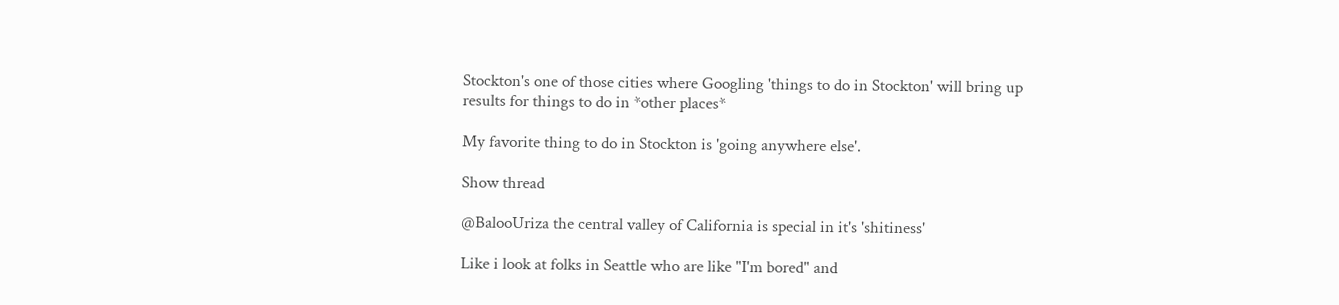Stockton's one of those cities where Googling 'things to do in Stockton' will bring up results for things to do in *other places*

My favorite thing to do in Stockton is 'going anywhere else'.

Show thread

@BalooUriza the central valley of California is special in it's 'shitiness'

Like i look at folks in Seattle who are like "I'm bored" and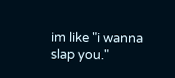im like "i wanna slap you."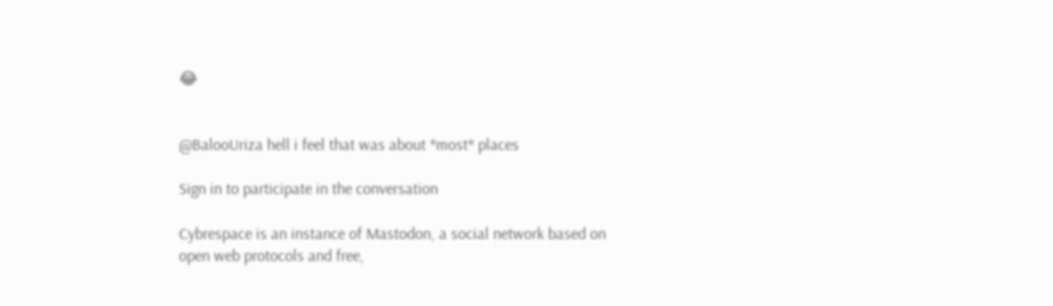😂


@BalooUriza hell i feel that was about *most* places

Sign in to participate in the conversation

Cybrespace is an instance of Mastodon, a social network based on open web protocols and free,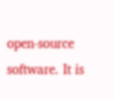open-source software. It is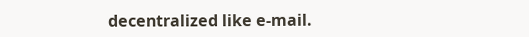decentralized like e-mail.